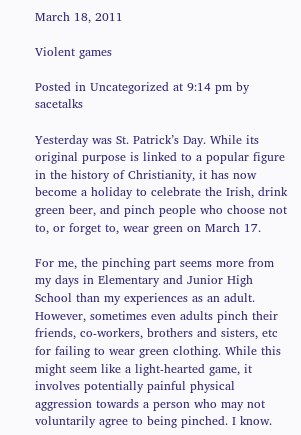March 18, 2011

Violent games

Posted in Uncategorized at 9:14 pm by sacetalks

Yesterday was St. Patrick’s Day. While its original purpose is linked to a popular figure in the history of Christianity, it has now become a holiday to celebrate the Irish, drink green beer, and pinch people who choose not to, or forget to, wear green on March 17.

For me, the pinching part seems more from my days in Elementary and Junior High School than my experiences as an adult. However, sometimes even adults pinch their friends, co-workers, brothers and sisters, etc for failing to wear green clothing. While this might seem like a light-hearted game, it involves potentially painful physical aggression towards a person who may not voluntarily agree to being pinched. I know.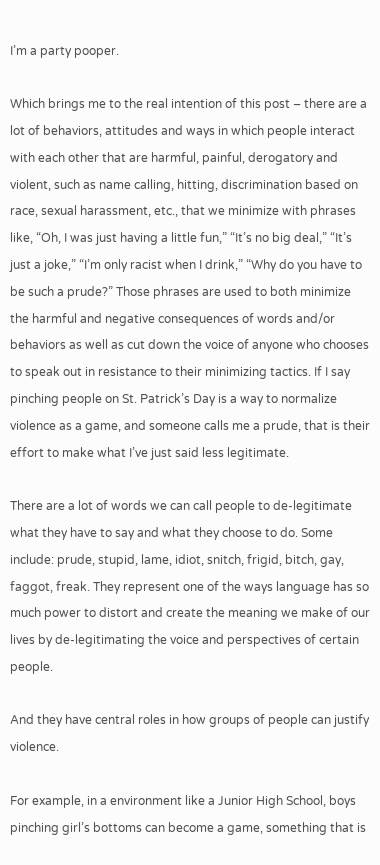I’m a party pooper.

Which brings me to the real intention of this post – there are a lot of behaviors, attitudes and ways in which people interact with each other that are harmful, painful, derogatory and violent, such as name calling, hitting, discrimination based on race, sexual harassment, etc., that we minimize with phrases like, “Oh, I was just having a little fun,” “It’s no big deal,” “It’s just a joke,” “I’m only racist when I drink,” “Why do you have to be such a prude?” Those phrases are used to both minimize the harmful and negative consequences of words and/or behaviors as well as cut down the voice of anyone who chooses to speak out in resistance to their minimizing tactics. If I say pinching people on St. Patrick’s Day is a way to normalize violence as a game, and someone calls me a prude, that is their effort to make what I’ve just said less legitimate.

There are a lot of words we can call people to de-legitimate what they have to say and what they choose to do. Some include: prude, stupid, lame, idiot, snitch, frigid, bitch, gay, faggot, freak. They represent one of the ways language has so much power to distort and create the meaning we make of our lives by de-legitimating the voice and perspectives of certain people.

And they have central roles in how groups of people can justify violence.

For example, in a environment like a Junior High School, boys pinching girl’s bottoms can become a game, something that is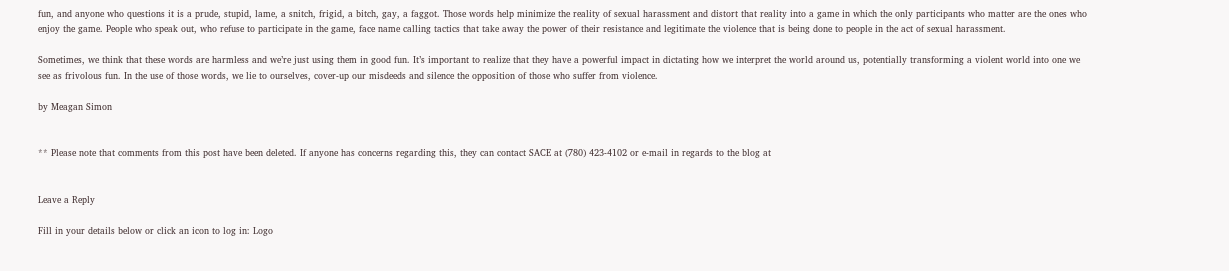fun, and anyone who questions it is a prude, stupid, lame, a snitch, frigid, a bitch, gay, a faggot. Those words help minimize the reality of sexual harassment and distort that reality into a game in which the only participants who matter are the ones who enjoy the game. People who speak out, who refuse to participate in the game, face name calling tactics that take away the power of their resistance and legitimate the violence that is being done to people in the act of sexual harassment.

Sometimes, we think that these words are harmless and we’re just using them in good fun. It’s important to realize that they have a powerful impact in dictating how we interpret the world around us, potentially transforming a violent world into one we see as frivolous fun. In the use of those words, we lie to ourselves, cover-up our misdeeds and silence the opposition of those who suffer from violence.

by Meagan Simon


** Please note that comments from this post have been deleted. If anyone has concerns regarding this, they can contact SACE at (780) 423-4102 or e-mail in regards to the blog at


Leave a Reply

Fill in your details below or click an icon to log in: Logo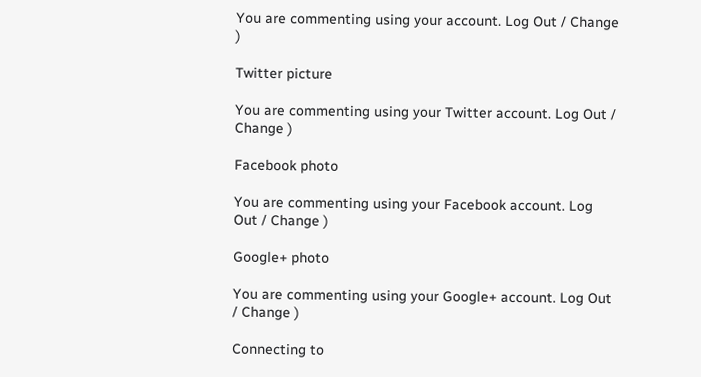You are commenting using your account. Log Out / Change )

Twitter picture

You are commenting using your Twitter account. Log Out / Change )

Facebook photo

You are commenting using your Facebook account. Log Out / Change )

Google+ photo

You are commenting using your Google+ account. Log Out / Change )

Connecting to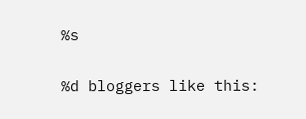%s

%d bloggers like this: